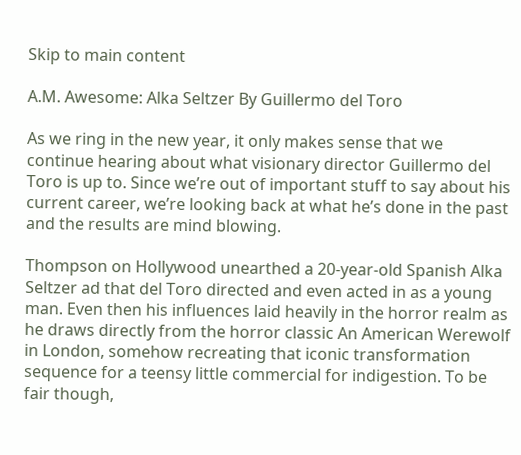Skip to main content

A.M. Awesome: Alka Seltzer By Guillermo del Toro

As we ring in the new year, it only makes sense that we continue hearing about what visionary director Guillermo del Toro is up to. Since we’re out of important stuff to say about his current career, we’re looking back at what he’s done in the past and the results are mind blowing.

Thompson on Hollywood unearthed a 20-year-old Spanish Alka Seltzer ad that del Toro directed and even acted in as a young man. Even then his influences laid heavily in the horror realm as he draws directly from the horror classic An American Werewolf in London, somehow recreating that iconic transformation sequence for a teensy little commercial for indigestion. To be fair though,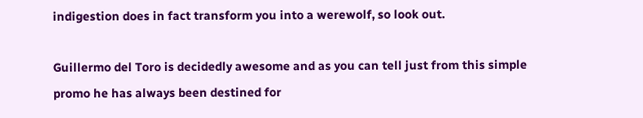indigestion does in fact transform you into a werewolf, so look out.

Guillermo del Toro is decidedly awesome and as you can tell just from this simple promo he has always been destined for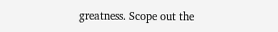greatness. Scope out the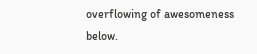overflowing of awesomeness below.